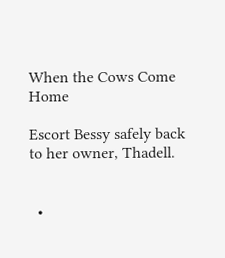When the Cows Come Home

Escort Bessy safely back to her owner, Thadell.


  •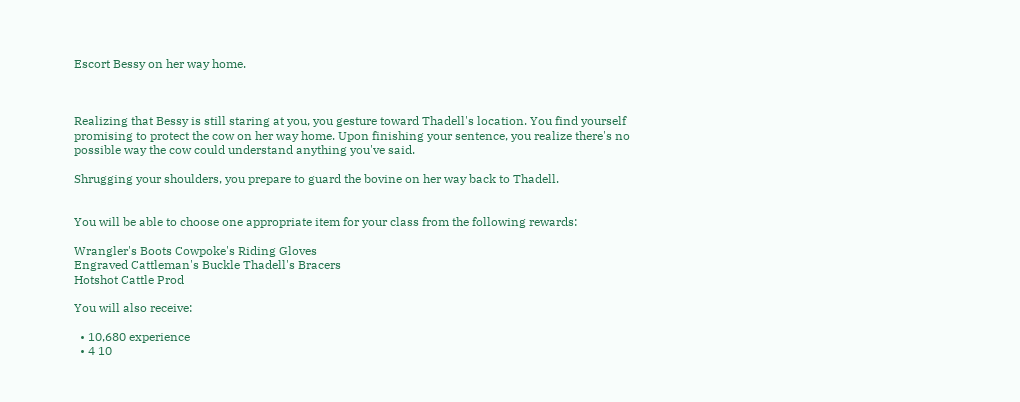Escort Bessy on her way home.



Realizing that Bessy is still staring at you, you gesture toward Thadell's location. You find yourself promising to protect the cow on her way home. Upon finishing your sentence, you realize there's no possible way the cow could understand anything you've said.

Shrugging your shoulders, you prepare to guard the bovine on her way back to Thadell.


You will be able to choose one appropriate item for your class from the following rewards:

Wrangler's Boots Cowpoke's Riding Gloves
Engraved Cattleman's Buckle Thadell's Bracers
Hotshot Cattle Prod

You will also receive:

  • 10,680 experience
  • 4 10